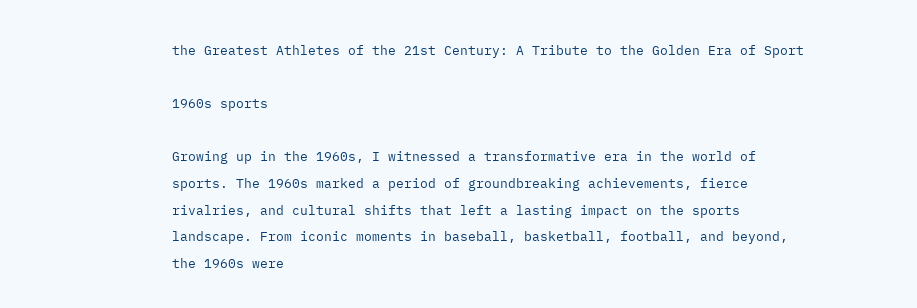the Greatest Athletes of the 21st Century: A Tribute to the Golden Era of Sport

1960s sports

Growing up in the 1960s, I witnessed a transformative era in the world of sports. The 1960s marked a period of groundbreaking achievements, fierce rivalries, and cultural shifts that left a lasting impact on the sports landscape. From iconic moments in baseball, basketball, football, and beyond, the 1960s were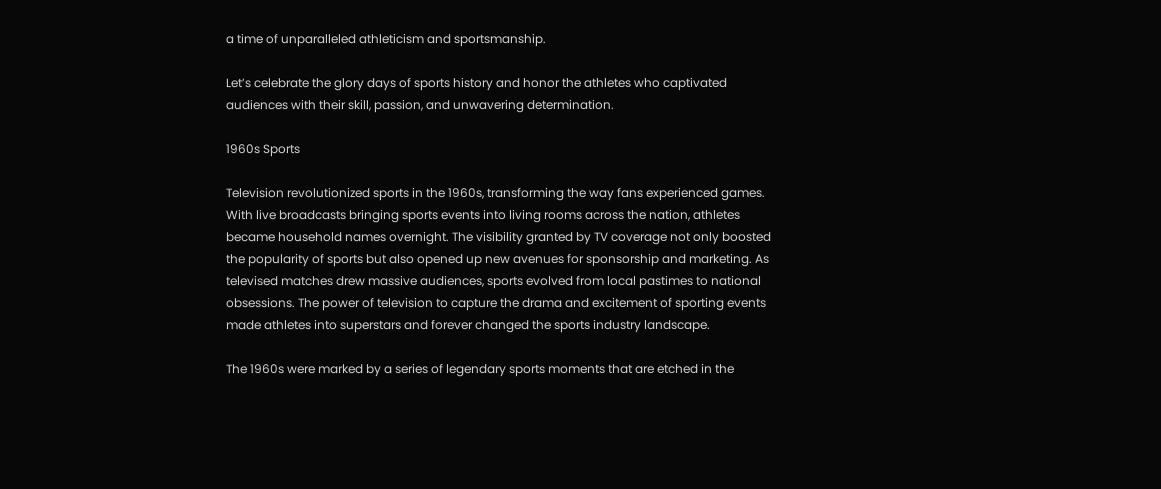a time of unparalleled athleticism and sportsmanship.

Let’s celebrate the glory days of sports history and honor the athletes who captivated audiences with their skill, passion, and unwavering determination.

1960s Sports

Television revolutionized sports in the 1960s, transforming the way fans experienced games. With live broadcasts bringing sports events into living rooms across the nation, athletes became household names overnight. The visibility granted by TV coverage not only boosted the popularity of sports but also opened up new avenues for sponsorship and marketing. As televised matches drew massive audiences, sports evolved from local pastimes to national obsessions. The power of television to capture the drama and excitement of sporting events made athletes into superstars and forever changed the sports industry landscape.

The 1960s were marked by a series of legendary sports moments that are etched in the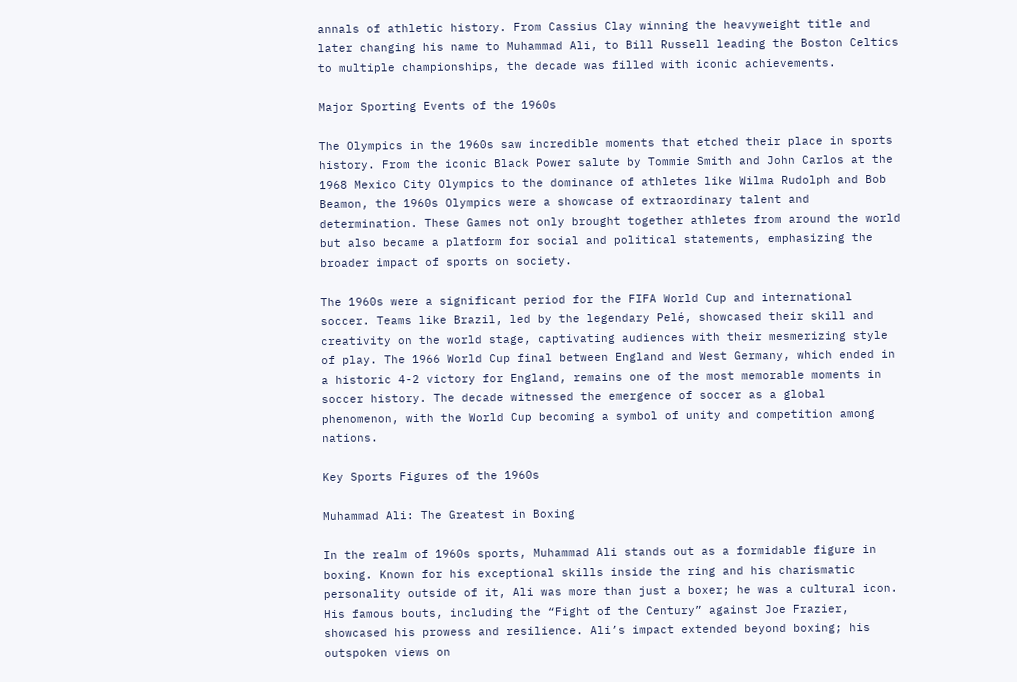annals of athletic history. From Cassius Clay winning the heavyweight title and later changing his name to Muhammad Ali, to Bill Russell leading the Boston Celtics to multiple championships, the decade was filled with iconic achievements.

Major Sporting Events of the 1960s

The Olympics in the 1960s saw incredible moments that etched their place in sports history. From the iconic Black Power salute by Tommie Smith and John Carlos at the 1968 Mexico City Olympics to the dominance of athletes like Wilma Rudolph and Bob Beamon, the 1960s Olympics were a showcase of extraordinary talent and determination. These Games not only brought together athletes from around the world but also became a platform for social and political statements, emphasizing the broader impact of sports on society.

The 1960s were a significant period for the FIFA World Cup and international soccer. Teams like Brazil, led by the legendary Pelé, showcased their skill and creativity on the world stage, captivating audiences with their mesmerizing style of play. The 1966 World Cup final between England and West Germany, which ended in a historic 4-2 victory for England, remains one of the most memorable moments in soccer history. The decade witnessed the emergence of soccer as a global phenomenon, with the World Cup becoming a symbol of unity and competition among nations.

Key Sports Figures of the 1960s

Muhammad Ali: The Greatest in Boxing

In the realm of 1960s sports, Muhammad Ali stands out as a formidable figure in boxing. Known for his exceptional skills inside the ring and his charismatic personality outside of it, Ali was more than just a boxer; he was a cultural icon. His famous bouts, including the “Fight of the Century” against Joe Frazier, showcased his prowess and resilience. Ali’s impact extended beyond boxing; his outspoken views on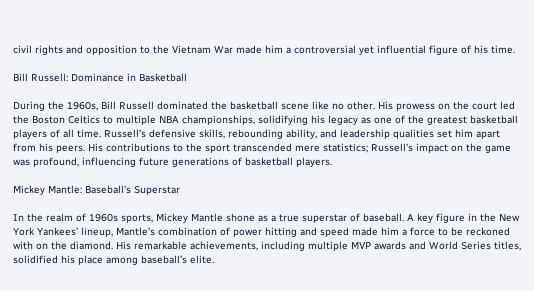civil rights and opposition to the Vietnam War made him a controversial yet influential figure of his time.

Bill Russell: Dominance in Basketball

During the 1960s, Bill Russell dominated the basketball scene like no other. His prowess on the court led the Boston Celtics to multiple NBA championships, solidifying his legacy as one of the greatest basketball players of all time. Russell’s defensive skills, rebounding ability, and leadership qualities set him apart from his peers. His contributions to the sport transcended mere statistics; Russell’s impact on the game was profound, influencing future generations of basketball players.

Mickey Mantle: Baseball’s Superstar

In the realm of 1960s sports, Mickey Mantle shone as a true superstar of baseball. A key figure in the New York Yankees’ lineup, Mantle’s combination of power hitting and speed made him a force to be reckoned with on the diamond. His remarkable achievements, including multiple MVP awards and World Series titles, solidified his place among baseball’s elite.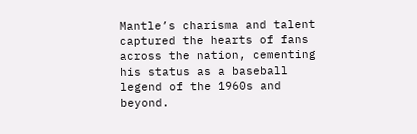Mantle’s charisma and talent captured the hearts of fans across the nation, cementing his status as a baseball legend of the 1960s and beyond.